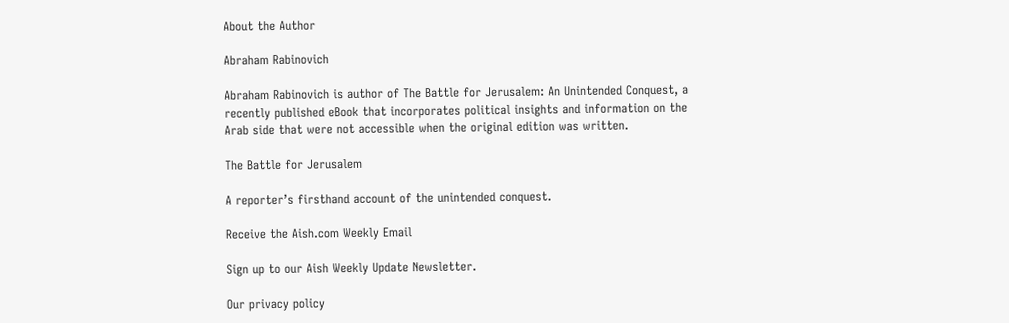About the Author

Abraham Rabinovich

Abraham Rabinovich is author of The Battle for Jerusalem: An Unintended Conquest, a recently published eBook that incorporates political insights and information on the Arab side that were not accessible when the original edition was written.

The Battle for Jerusalem

A reporter’s firsthand account of the unintended conquest.

Receive the Aish.com Weekly Email

Sign up to our Aish Weekly Update Newsletter.

Our privacy policy